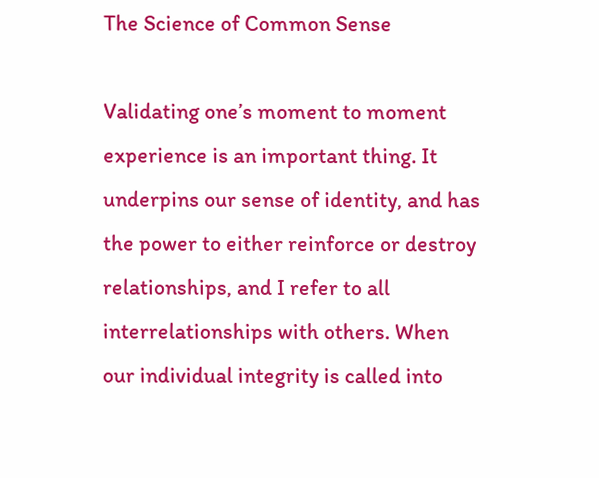The Science of Common Sense

Validating one’s moment to moment experience is an important thing. It underpins our sense of identity, and has the power to either reinforce or destroy relationships, and I refer to all interrelationships with others. When our individual integrity is called into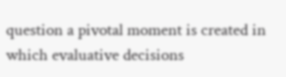question a pivotal moment is created in which evaluative decisions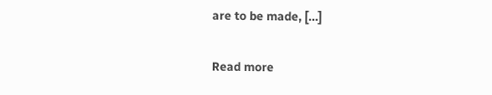are to be made, […]

Read more